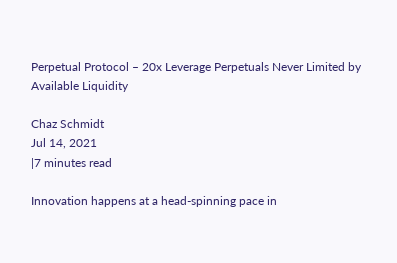Perpetual Protocol – 20x Leverage Perpetuals Never Limited by Available Liquidity

Chaz Schmidt
Jul 14, 2021
|7 minutes read

Innovation happens at a head-spinning pace in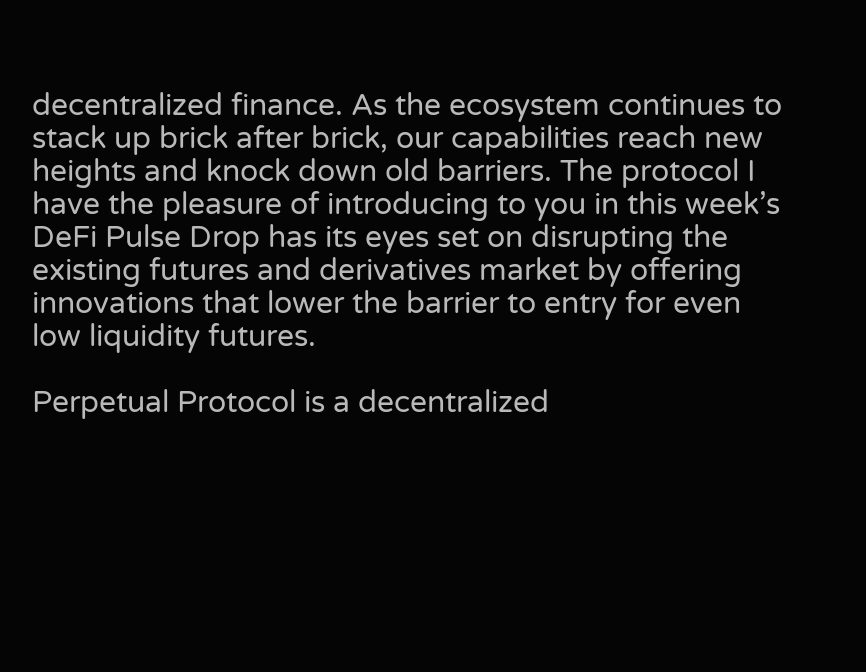decentralized finance. As the ecosystem continues to stack up brick after brick, our capabilities reach new heights and knock down old barriers. The protocol I have the pleasure of introducing to you in this week’s DeFi Pulse Drop has its eyes set on disrupting the existing futures and derivatives market by offering innovations that lower the barrier to entry for even low liquidity futures.

Perpetual Protocol is a decentralized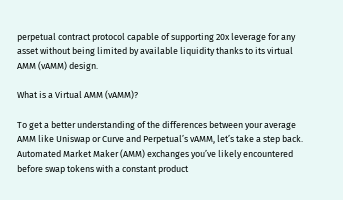perpetual contract protocol capable of supporting 20x leverage for any asset without being limited by available liquidity thanks to its virtual AMM (vAMM) design.

What is a Virtual AMM (vAMM)?

To get a better understanding of the differences between your average AMM like Uniswap or Curve and Perpetual’s vAMM, let’s take a step back. Automated Market Maker (AMM) exchanges you’ve likely encountered before swap tokens with a constant product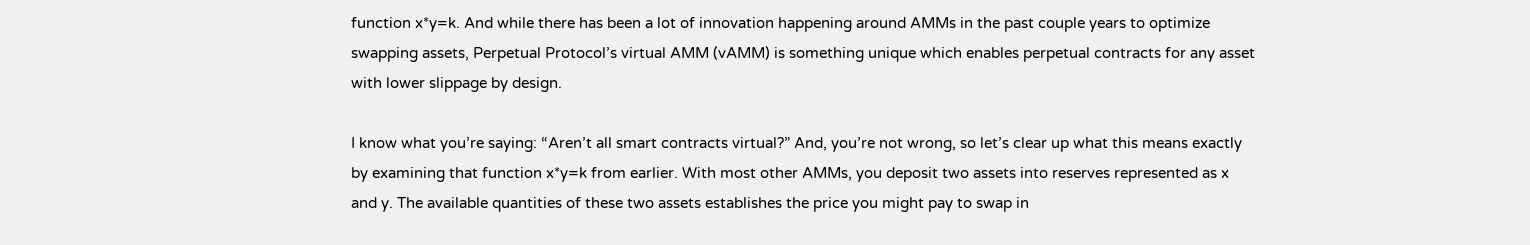function x*y=k. And while there has been a lot of innovation happening around AMMs in the past couple years to optimize swapping assets, Perpetual Protocol’s virtual AMM (vAMM) is something unique which enables perpetual contracts for any asset with lower slippage by design.

I know what you’re saying: “Aren’t all smart contracts virtual?” And, you’re not wrong, so let’s clear up what this means exactly by examining that function x*y=k from earlier. With most other AMMs, you deposit two assets into reserves represented as x and y. The available quantities of these two assets establishes the price you might pay to swap in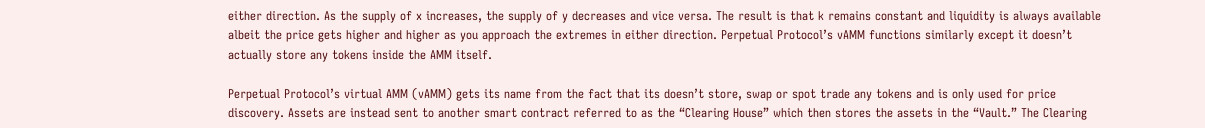either direction. As the supply of x increases, the supply of y decreases and vice versa. The result is that k remains constant and liquidity is always available albeit the price gets higher and higher as you approach the extremes in either direction. Perpetual Protocol’s vAMM functions similarly except it doesn’t actually store any tokens inside the AMM itself.

Perpetual Protocol’s virtual AMM (vAMM) gets its name from the fact that its doesn’t store, swap or spot trade any tokens and is only used for price discovery. Assets are instead sent to another smart contract referred to as the “Clearing House” which then stores the assets in the “Vault.” The Clearing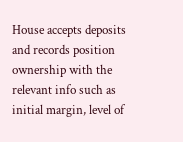House accepts deposits and records position ownership with the relevant info such as initial margin, level of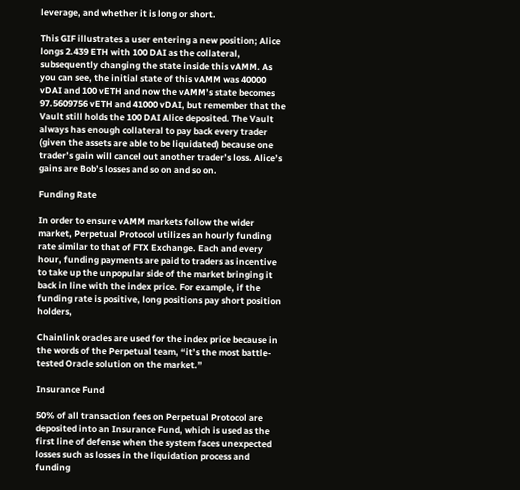leverage, and whether it is long or short.

This GIF illustrates a user entering a new position; Alice longs 2.439 ETH with 100 DAI as the collateral, subsequently changing the state inside this vAMM. As you can see, the initial state of this vAMM was 40000 vDAI and 100 vETH and now the vAMM’s state becomes 97.5609756 vETH and 41000 vDAI, but remember that the Vault still holds the 100 DAI Alice deposited. The Vault always has enough collateral to pay back every trader (given the assets are able to be liquidated) because one trader’s gain will cancel out another trader’s loss. Alice’s gains are Bob’s losses and so on and so on.

Funding Rate

In order to ensure vAMM markets follow the wider market, Perpetual Protocol utilizes an hourly funding rate similar to that of FTX Exchange. Each and every hour, funding payments are paid to traders as incentive to take up the unpopular side of the market bringing it back in line with the index price. For example, if the funding rate is positive, long positions pay short position holders,

Chainlink oracles are used for the index price because in the words of the Perpetual team, “it’s the most battle-tested Oracle solution on the market.”

Insurance Fund

50% of all transaction fees on Perpetual Protocol are deposited into an Insurance Fund, which is used as the first line of defense when the system faces unexpected losses such as losses in the liquidation process and funding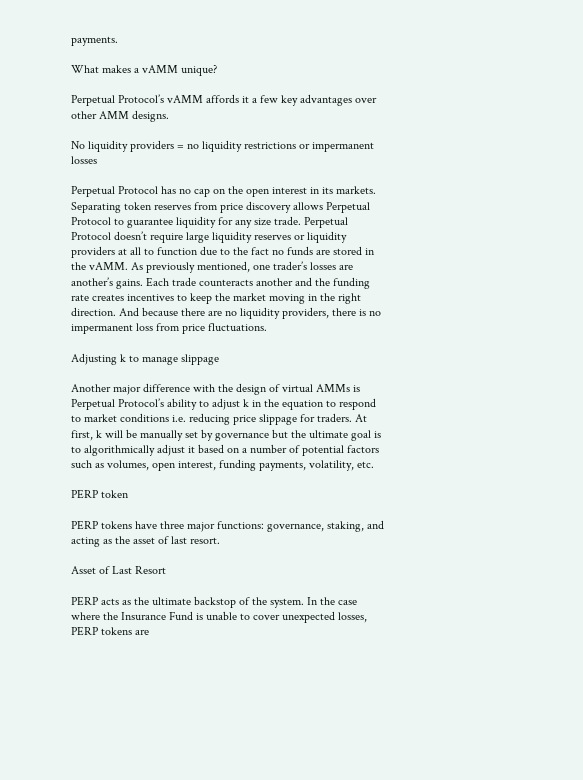payments.

What makes a vAMM unique?

Perpetual Protocol’s vAMM affords it a few key advantages over other AMM designs.

No liquidity providers = no liquidity restrictions or impermanent losses

Perpetual Protocol has no cap on the open interest in its markets. Separating token reserves from price discovery allows Perpetual Protocol to guarantee liquidity for any size trade. Perpetual Protocol doesn’t require large liquidity reserves or liquidity providers at all to function due to the fact no funds are stored in the vAMM. As previously mentioned, one trader’s losses are another’s gains. Each trade counteracts another and the funding rate creates incentives to keep the market moving in the right direction. And because there are no liquidity providers, there is no impermanent loss from price fluctuations.

Adjusting k to manage slippage

Another major difference with the design of virtual AMMs is Perpetual Protocol’s ability to adjust k in the equation to respond to market conditions i.e. reducing price slippage for traders. At first, k will be manually set by governance but the ultimate goal is to algorithmically adjust it based on a number of potential factors such as volumes, open interest, funding payments, volatility, etc.

PERP token

PERP tokens have three major functions: governance, staking, and acting as the asset of last resort.

Asset of Last Resort

PERP acts as the ultimate backstop of the system. In the case where the Insurance Fund is unable to cover unexpected losses, PERP tokens are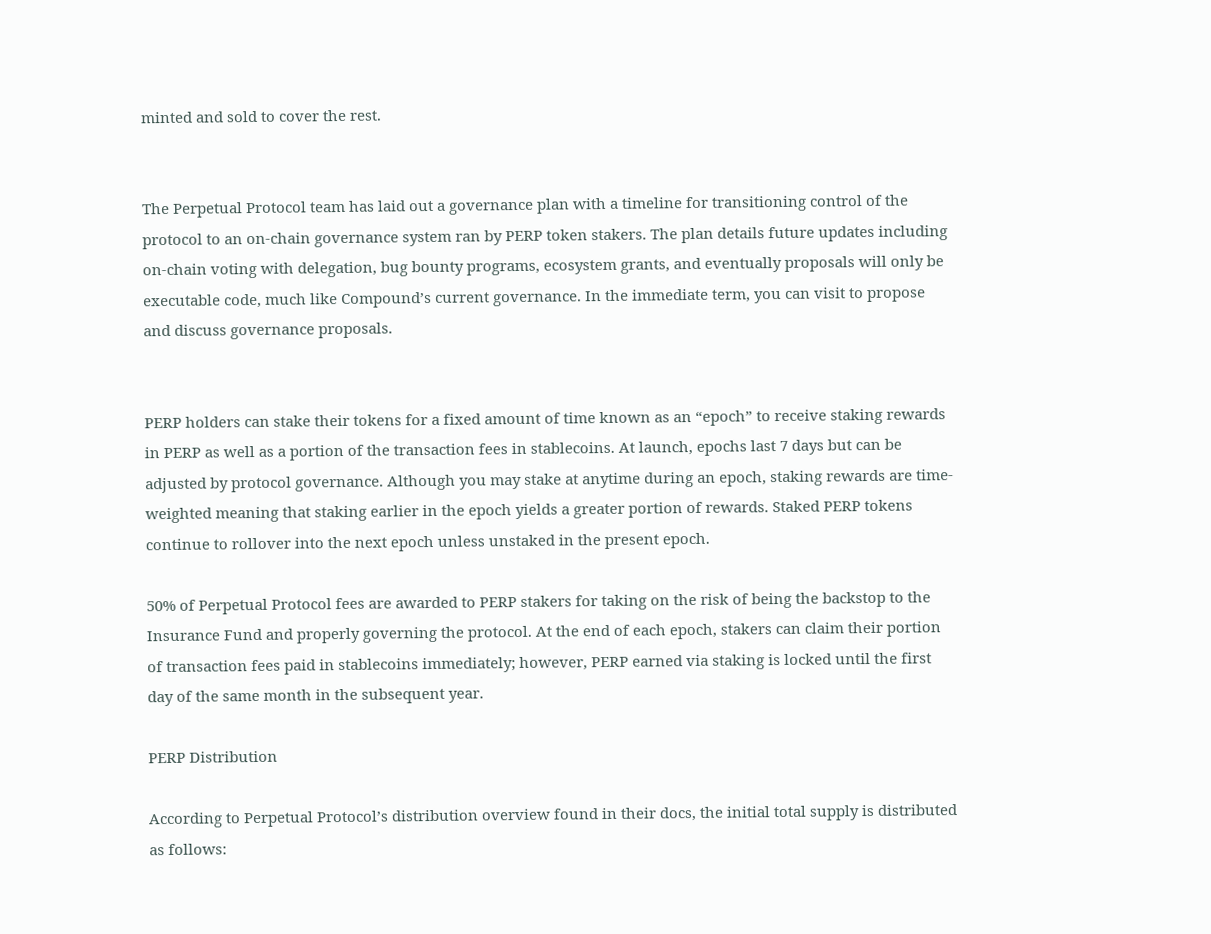minted and sold to cover the rest.


The Perpetual Protocol team has laid out a governance plan with a timeline for transitioning control of the protocol to an on-chain governance system ran by PERP token stakers. The plan details future updates including on-chain voting with delegation, bug bounty programs, ecosystem grants, and eventually proposals will only be executable code, much like Compound’s current governance. In the immediate term, you can visit to propose and discuss governance proposals.


PERP holders can stake their tokens for a fixed amount of time known as an “epoch” to receive staking rewards in PERP as well as a portion of the transaction fees in stablecoins. At launch, epochs last 7 days but can be adjusted by protocol governance. Although you may stake at anytime during an epoch, staking rewards are time-weighted meaning that staking earlier in the epoch yields a greater portion of rewards. Staked PERP tokens continue to rollover into the next epoch unless unstaked in the present epoch.

50% of Perpetual Protocol fees are awarded to PERP stakers for taking on the risk of being the backstop to the Insurance Fund and properly governing the protocol. At the end of each epoch, stakers can claim their portion of transaction fees paid in stablecoins immediately; however, PERP earned via staking is locked until the first day of the same month in the subsequent year.

PERP Distribution

According to Perpetual Protocol’s distribution overview found in their docs, the initial total supply is distributed as follows: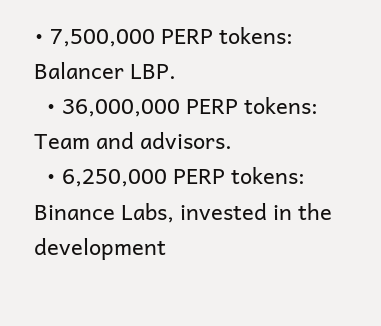• 7,500,000 PERP tokens: Balancer LBP.
  • 36,000,000 PERP tokens: Team and advisors.
  • 6,250,000 PERP tokens: Binance Labs, invested in the development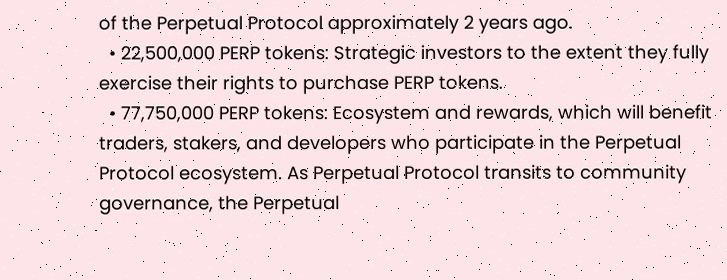of the Perpetual Protocol approximately 2 years ago.
  • 22,500,000 PERP tokens: Strategic investors to the extent they fully exercise their rights to purchase PERP tokens.
  • 77,750,000 PERP tokens: Ecosystem and rewards, which will benefit traders, stakers, and developers who participate in the Perpetual Protocol ecosystem. As Perpetual Protocol transits to community governance, the Perpetual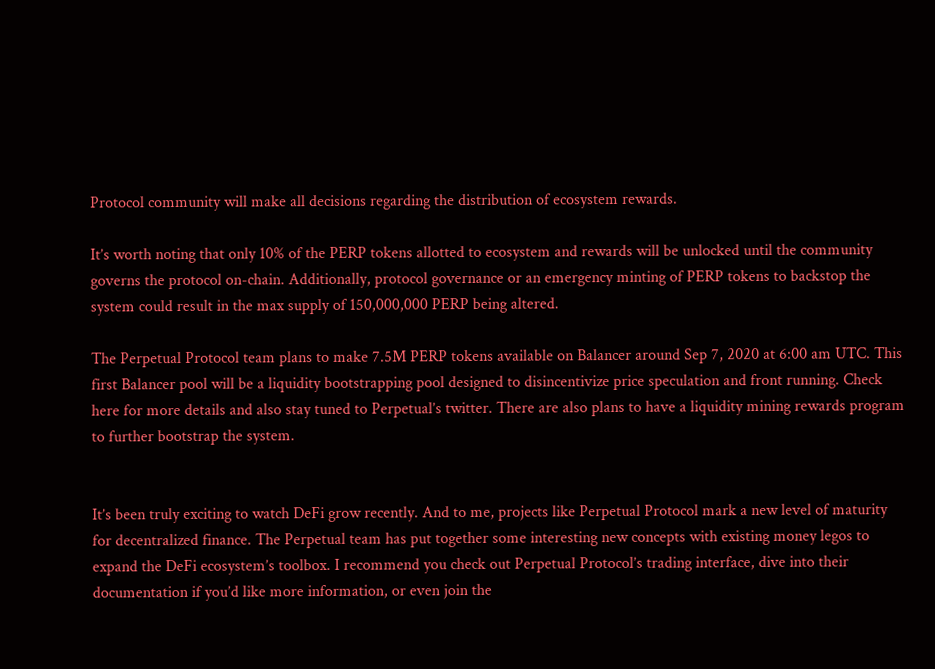Protocol community will make all decisions regarding the distribution of ecosystem rewards.

It’s worth noting that only 10% of the PERP tokens allotted to ecosystem and rewards will be unlocked until the community governs the protocol on-chain. Additionally, protocol governance or an emergency minting of PERP tokens to backstop the system could result in the max supply of 150,000,000 PERP being altered.

The Perpetual Protocol team plans to make 7.5M PERP tokens available on Balancer around Sep 7, 2020 at 6:00 am UTC. This first Balancer pool will be a liquidity bootstrapping pool designed to disincentivize price speculation and front running. Check here for more details and also stay tuned to Perpetual’s twitter. There are also plans to have a liquidity mining rewards program to further bootstrap the system.


It’s been truly exciting to watch DeFi grow recently. And to me, projects like Perpetual Protocol mark a new level of maturity for decentralized finance. The Perpetual team has put together some interesting new concepts with existing money legos to expand the DeFi ecosystem’s toolbox. I recommend you check out Perpetual Protocol’s trading interface, dive into their documentation if you’d like more information, or even join the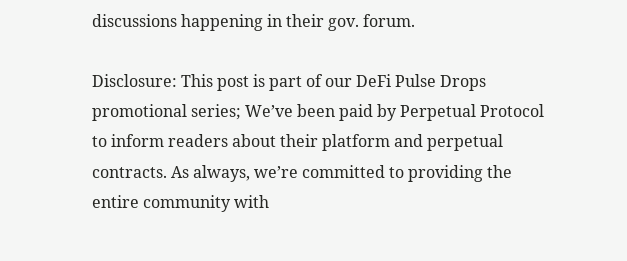discussions happening in their gov. forum.

Disclosure: This post is part of our DeFi Pulse Drops promotional series; We’ve been paid by Perpetual Protocol to inform readers about their platform and perpetual contracts. As always, we’re committed to providing the entire community with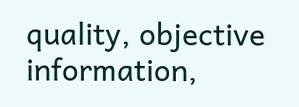quality, objective information,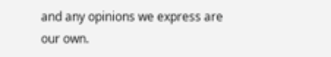and any opinions we express are our own.